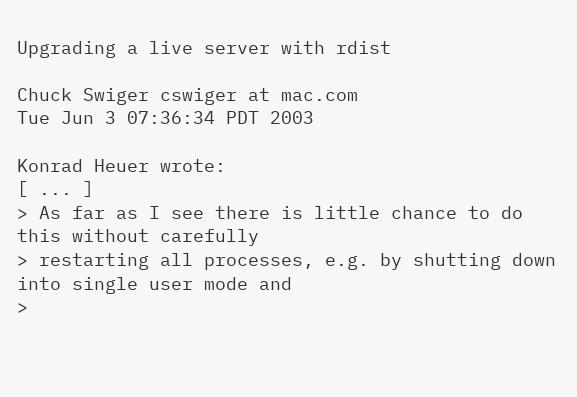Upgrading a live server with rdist

Chuck Swiger cswiger at mac.com
Tue Jun 3 07:36:34 PDT 2003

Konrad Heuer wrote:
[ ... ]
> As far as I see there is little chance to do this without carefully
> restarting all processes, e.g. by shutting down into single user mode and
>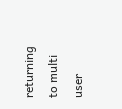returning to multi user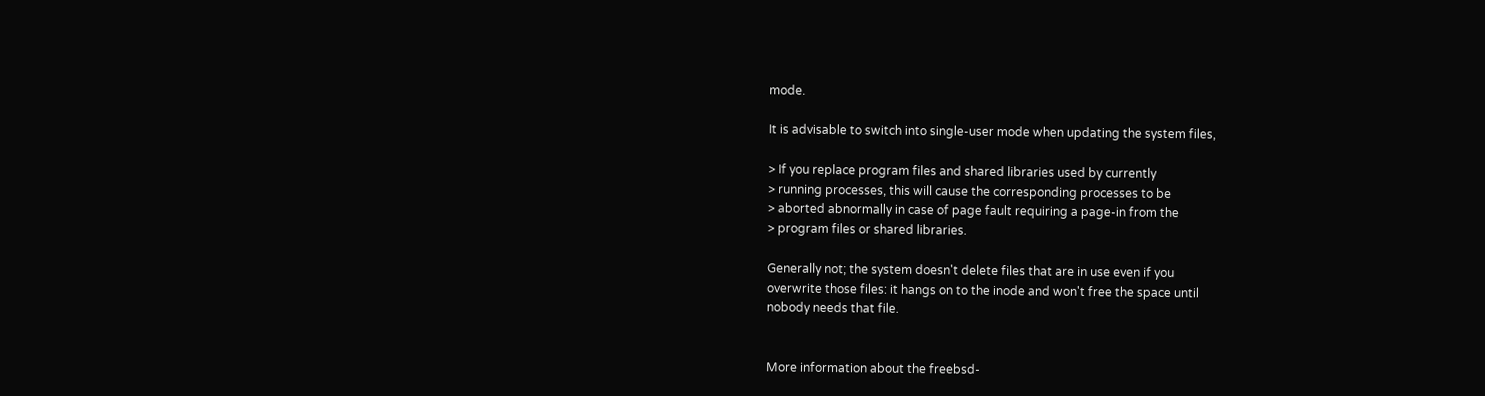mode.

It is advisable to switch into single-user mode when updating the system files,

> If you replace program files and shared libraries used by currently
> running processes, this will cause the corresponding processes to be
> aborted abnormally in case of page fault requiring a page-in from the
> program files or shared libraries.

Generally not; the system doesn't delete files that are in use even if you
overwrite those files: it hangs on to the inode and won't free the space until
nobody needs that file.


More information about the freebsd-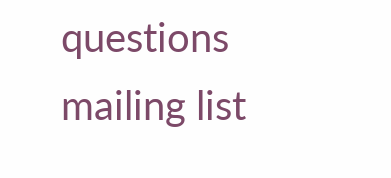questions mailing list